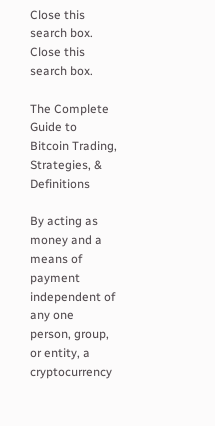Close this search box.
Close this search box.

The Complete Guide to Bitcoin Trading, Strategies, & Definitions

By acting as money and a means of payment independent of any one person, group, or entity, a cryptocurrency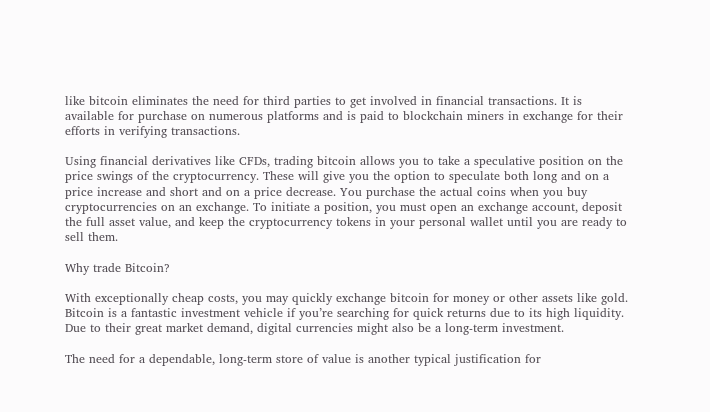like bitcoin eliminates the need for third parties to get involved in financial transactions. It is available for purchase on numerous platforms and is paid to blockchain miners in exchange for their efforts in verifying transactions.

Using financial derivatives like CFDs, trading bitcoin allows you to take a speculative position on the price swings of the cryptocurrency. These will give you the option to speculate both long and on a price increase and short and on a price decrease. You purchase the actual coins when you buy cryptocurrencies on an exchange. To initiate a position, you must open an exchange account, deposit the full asset value, and keep the cryptocurrency tokens in your personal wallet until you are ready to sell them.

Why trade Bitcoin?

With exceptionally cheap costs, you may quickly exchange bitcoin for money or other assets like gold. Bitcoin is a fantastic investment vehicle if you’re searching for quick returns due to its high liquidity. Due to their great market demand, digital currencies might also be a long-term investment.

The need for a dependable, long-term store of value is another typical justification for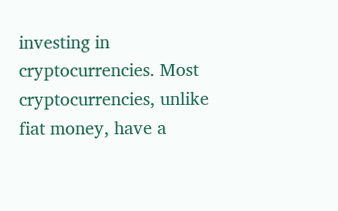investing in cryptocurrencies. Most cryptocurrencies, unlike fiat money, have a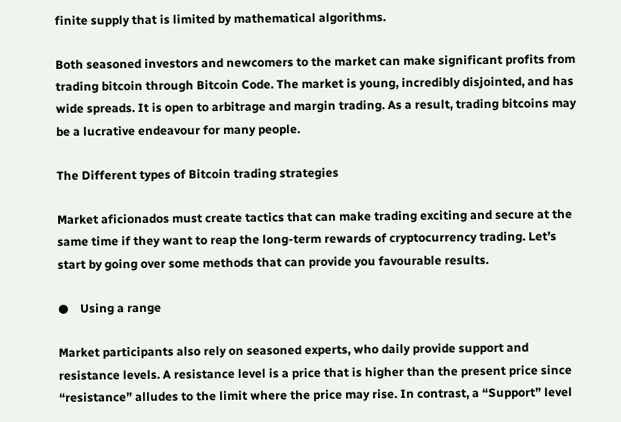finite supply that is limited by mathematical algorithms.

Both seasoned investors and newcomers to the market can make significant profits from trading bitcoin through Bitcoin Code. The market is young, incredibly disjointed, and has wide spreads. It is open to arbitrage and margin trading. As a result, trading bitcoins may be a lucrative endeavour for many people.

The Different types of Bitcoin trading strategies

Market aficionados must create tactics that can make trading exciting and secure at the same time if they want to reap the long-term rewards of cryptocurrency trading. Let’s start by going over some methods that can provide you favourable results.

●    Using a range

Market participants also rely on seasoned experts, who daily provide support and resistance levels. A resistance level is a price that is higher than the present price since “resistance” alludes to the limit where the price may rise. In contrast, a “Support” level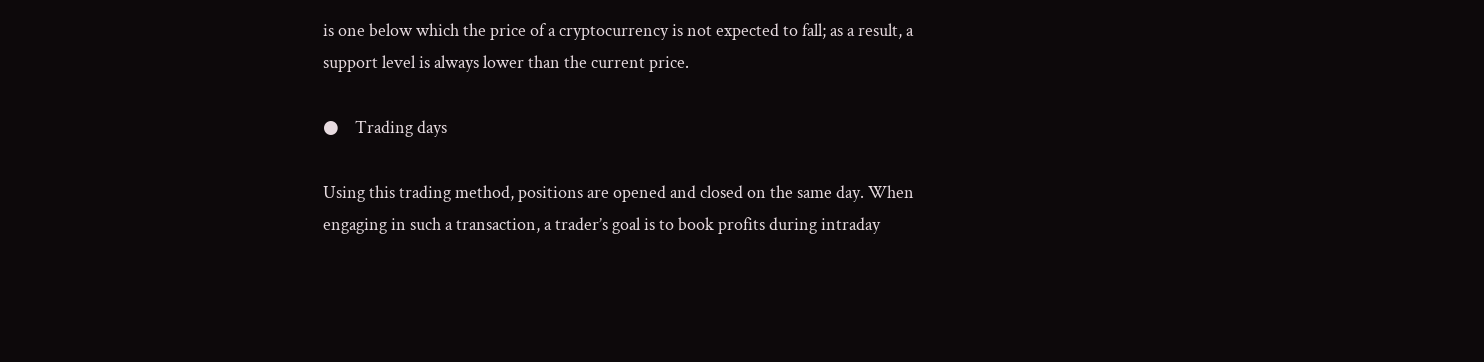is one below which the price of a cryptocurrency is not expected to fall; as a result, a support level is always lower than the current price.

●    Trading days

Using this trading method, positions are opened and closed on the same day. When engaging in such a transaction, a trader’s goal is to book profits during intraday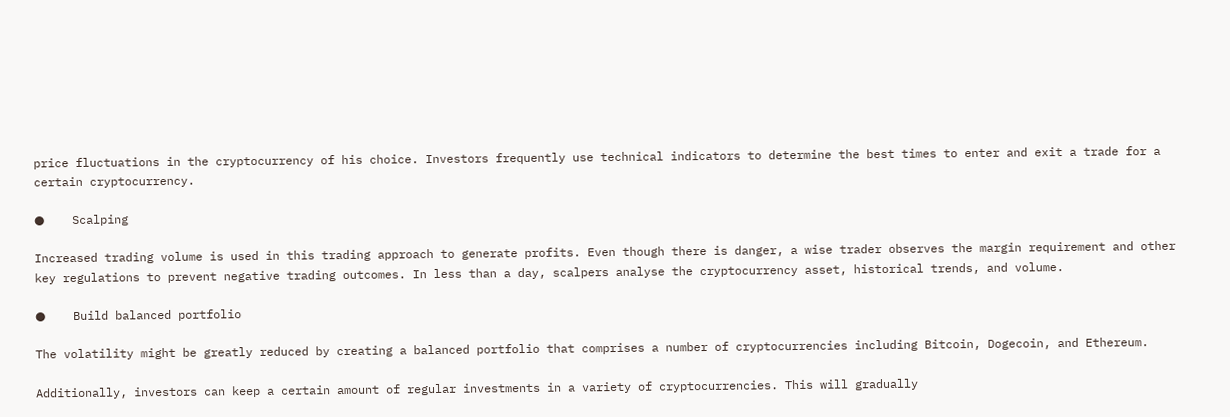price fluctuations in the cryptocurrency of his choice. Investors frequently use technical indicators to determine the best times to enter and exit a trade for a certain cryptocurrency.

●    Scalping

Increased trading volume is used in this trading approach to generate profits. Even though there is danger, a wise trader observes the margin requirement and other key regulations to prevent negative trading outcomes. In less than a day, scalpers analyse the cryptocurrency asset, historical trends, and volume.

●    Build balanced portfolio

The volatility might be greatly reduced by creating a balanced portfolio that comprises a number of cryptocurrencies including Bitcoin, Dogecoin, and Ethereum.

Additionally, investors can keep a certain amount of regular investments in a variety of cryptocurrencies. This will gradually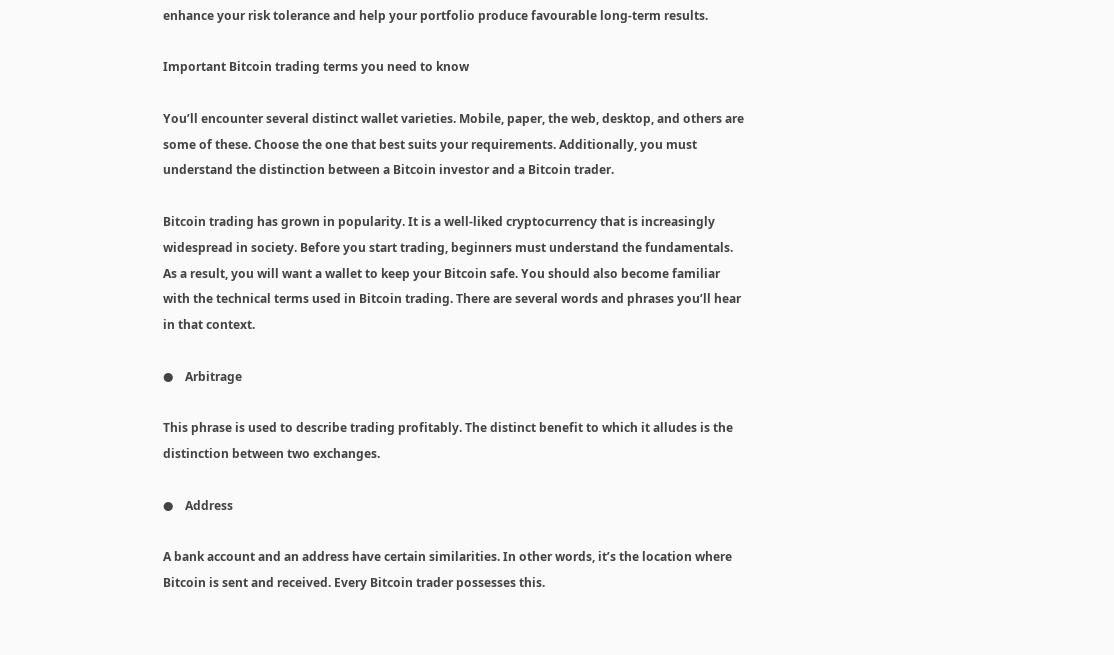enhance your risk tolerance and help your portfolio produce favourable long-term results.

Important Bitcoin trading terms you need to know

You’ll encounter several distinct wallet varieties. Mobile, paper, the web, desktop, and others are some of these. Choose the one that best suits your requirements. Additionally, you must understand the distinction between a Bitcoin investor and a Bitcoin trader.

Bitcoin trading has grown in popularity. It is a well-liked cryptocurrency that is increasingly widespread in society. Before you start trading, beginners must understand the fundamentals. As a result, you will want a wallet to keep your Bitcoin safe. You should also become familiar with the technical terms used in Bitcoin trading. There are several words and phrases you’ll hear in that context.

●    Arbitrage

This phrase is used to describe trading profitably. The distinct benefit to which it alludes is the distinction between two exchanges.

●    Address

A bank account and an address have certain similarities. In other words, it’s the location where Bitcoin is sent and received. Every Bitcoin trader possesses this.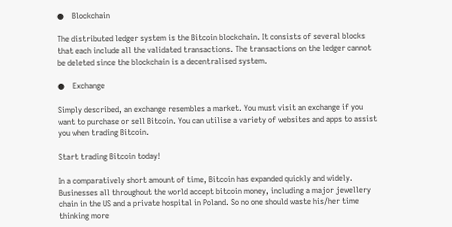●    Blockchain

The distributed ledger system is the Bitcoin blockchain. It consists of several blocks that each include all the validated transactions. The transactions on the ledger cannot be deleted since the blockchain is a decentralised system.

●    Exchange

Simply described, an exchange resembles a market. You must visit an exchange if you want to purchase or sell Bitcoin. You can utilise a variety of websites and apps to assist you when trading Bitcoin.

Start trading Bitcoin today!

In a comparatively short amount of time, Bitcoin has expanded quickly and widely. Businesses all throughout the world accept bitcoin money, including a major jewellery chain in the US and a private hospital in Poland. So no one should waste his/her time thinking more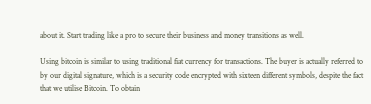about it. Start trading like a pro to secure their business and money transitions as well.

Using bitcoin is similar to using traditional fiat currency for transactions. The buyer is actually referred to by our digital signature, which is a security code encrypted with sixteen different symbols, despite the fact that we utilise Bitcoin. To obtain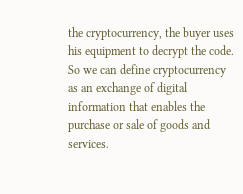the cryptocurrency, the buyer uses his equipment to decrypt the code. So we can define cryptocurrency as an exchange of digital information that enables the purchase or sale of goods and services.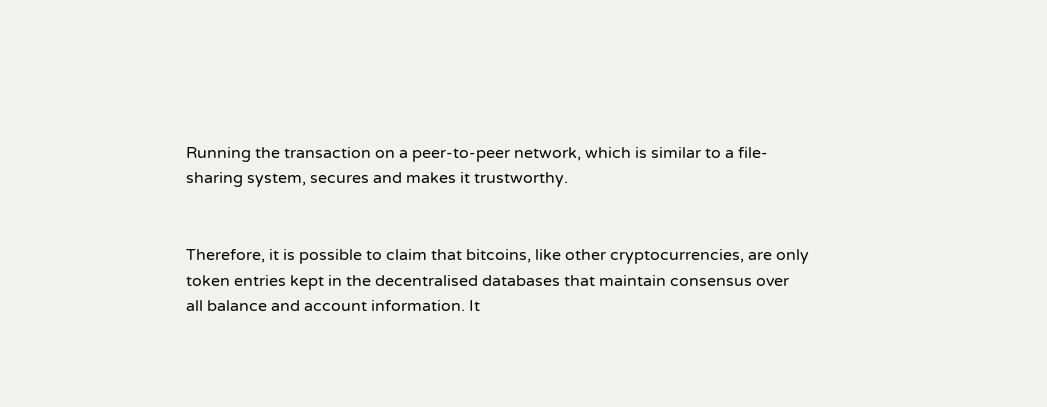Running the transaction on a peer-to-peer network, which is similar to a file-sharing system, secures and makes it trustworthy.


Therefore, it is possible to claim that bitcoins, like other cryptocurrencies, are only token entries kept in the decentralised databases that maintain consensus over all balance and account information. It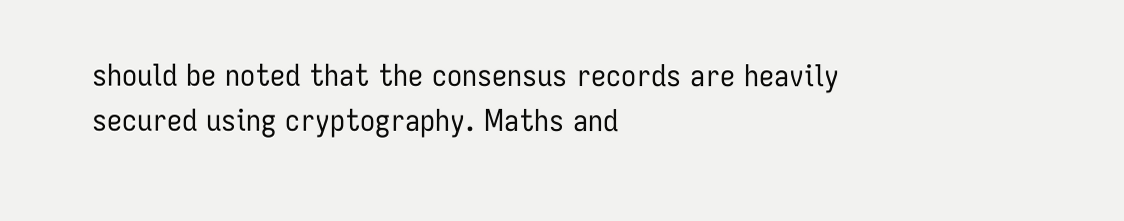should be noted that the consensus records are heavily secured using cryptography. Maths and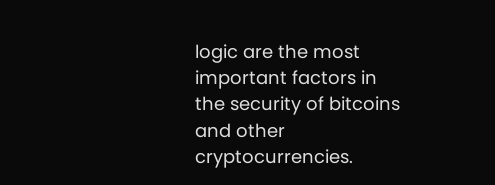logic are the most important factors in the security of bitcoins and other cryptocurrencies.